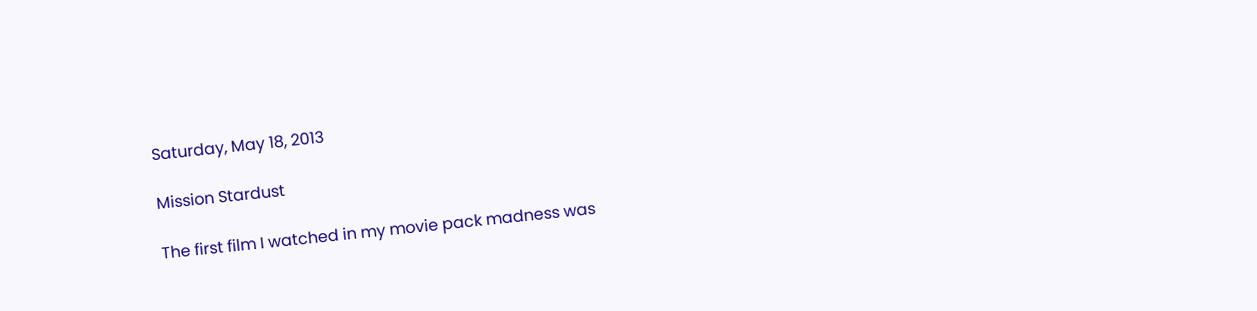Saturday, May 18, 2013

Mission Stardust

The first film I watched in my movie pack madness was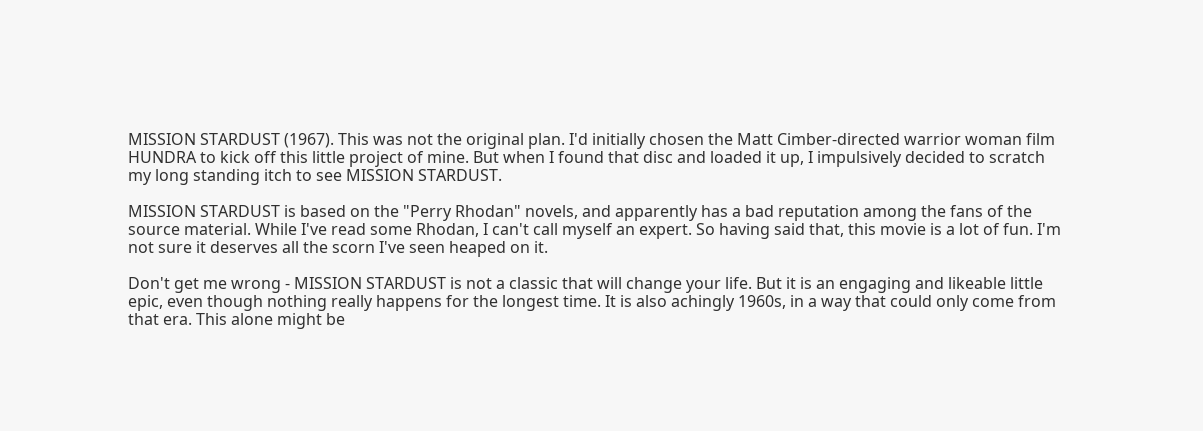MISSION STARDUST (1967). This was not the original plan. I'd initially chosen the Matt Cimber-directed warrior woman film HUNDRA to kick off this little project of mine. But when I found that disc and loaded it up, I impulsively decided to scratch my long standing itch to see MISSION STARDUST.

MISSION STARDUST is based on the "Perry Rhodan" novels, and apparently has a bad reputation among the fans of the source material. While I've read some Rhodan, I can't call myself an expert. So having said that, this movie is a lot of fun. I'm not sure it deserves all the scorn I've seen heaped on it.

Don't get me wrong - MISSION STARDUST is not a classic that will change your life. But it is an engaging and likeable little epic, even though nothing really happens for the longest time. It is also achingly 1960s, in a way that could only come from that era. This alone might be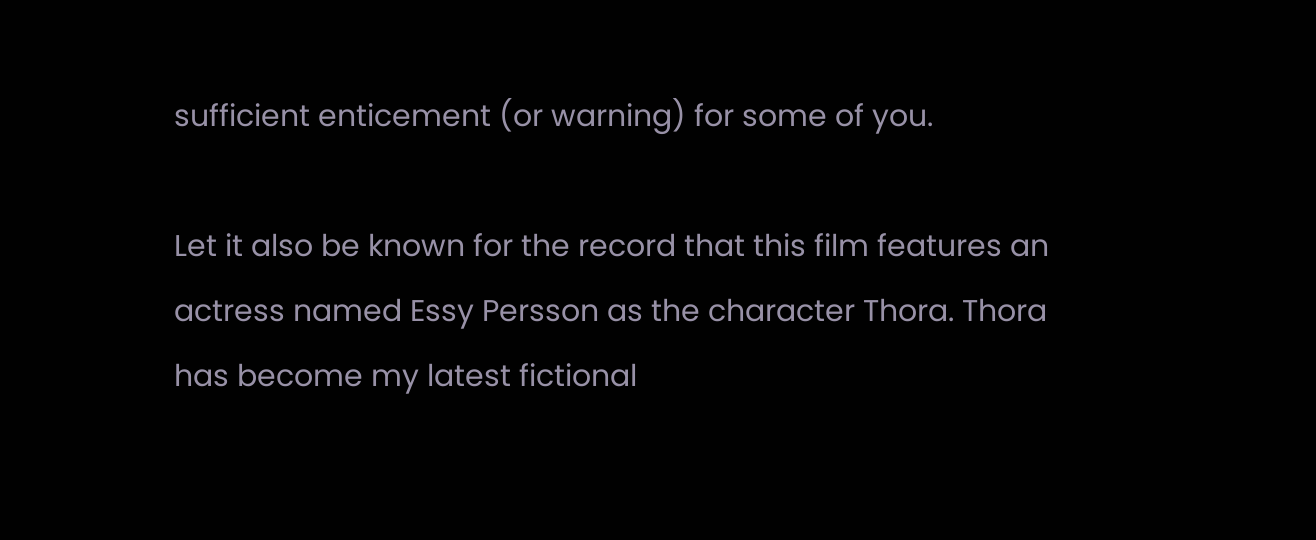sufficient enticement (or warning) for some of you.

Let it also be known for the record that this film features an actress named Essy Persson as the character Thora. Thora has become my latest fictional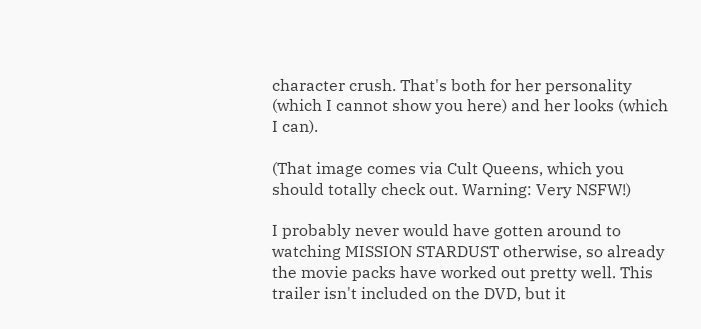character crush. That's both for her personality (which I cannot show you here) and her looks (which I can).

(That image comes via Cult Queens, which you should totally check out. Warning: Very NSFW!)

I probably never would have gotten around to watching MISSION STARDUST otherwise, so already the movie packs have worked out pretty well. This trailer isn't included on the DVD, but it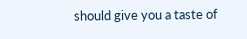should give you a taste of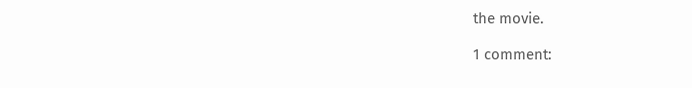the movie.

1 comment: